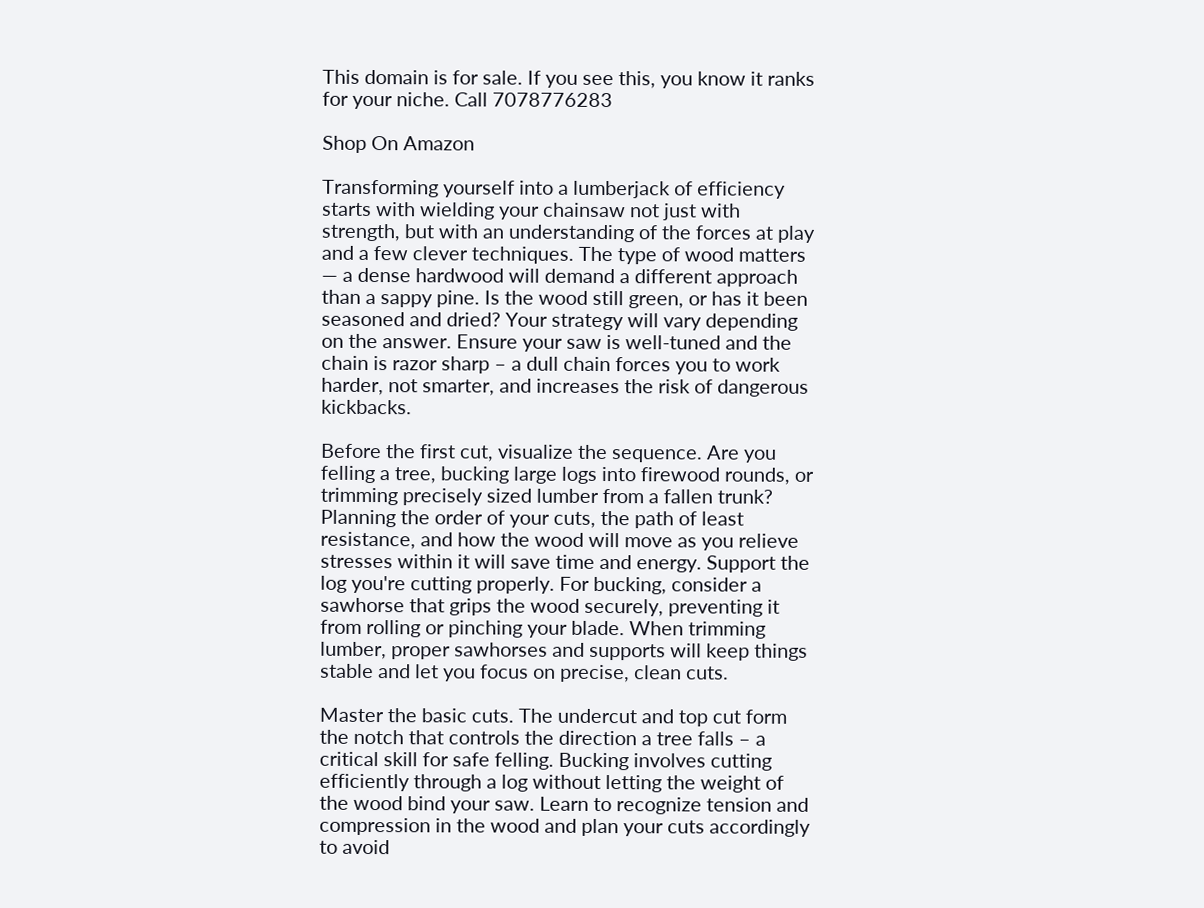This domain is for sale. If you see this, you know it ranks for your niche. Call 7078776283

Shop On Amazon

Transforming yourself into a lumberjack of efficiency starts with wielding your chainsaw not just with strength, but with an understanding of the forces at play and a few clever techniques. The type of wood matters — a dense hardwood will demand a different approach than a sappy pine. Is the wood still green, or has it been seasoned and dried? Your strategy will vary depending on the answer. Ensure your saw is well-tuned and the chain is razor sharp – a dull chain forces you to work harder, not smarter, and increases the risk of dangerous kickbacks.

Before the first cut, visualize the sequence. Are you felling a tree, bucking large logs into firewood rounds, or trimming precisely sized lumber from a fallen trunk? Planning the order of your cuts, the path of least resistance, and how the wood will move as you relieve stresses within it will save time and energy. Support the log you're cutting properly. For bucking, consider a sawhorse that grips the wood securely, preventing it from rolling or pinching your blade. When trimming lumber, proper sawhorses and supports will keep things stable and let you focus on precise, clean cuts.

Master the basic cuts. The undercut and top cut form the notch that controls the direction a tree falls – a critical skill for safe felling. Bucking involves cutting efficiently through a log without letting the weight of the wood bind your saw. Learn to recognize tension and compression in the wood and plan your cuts accordingly to avoid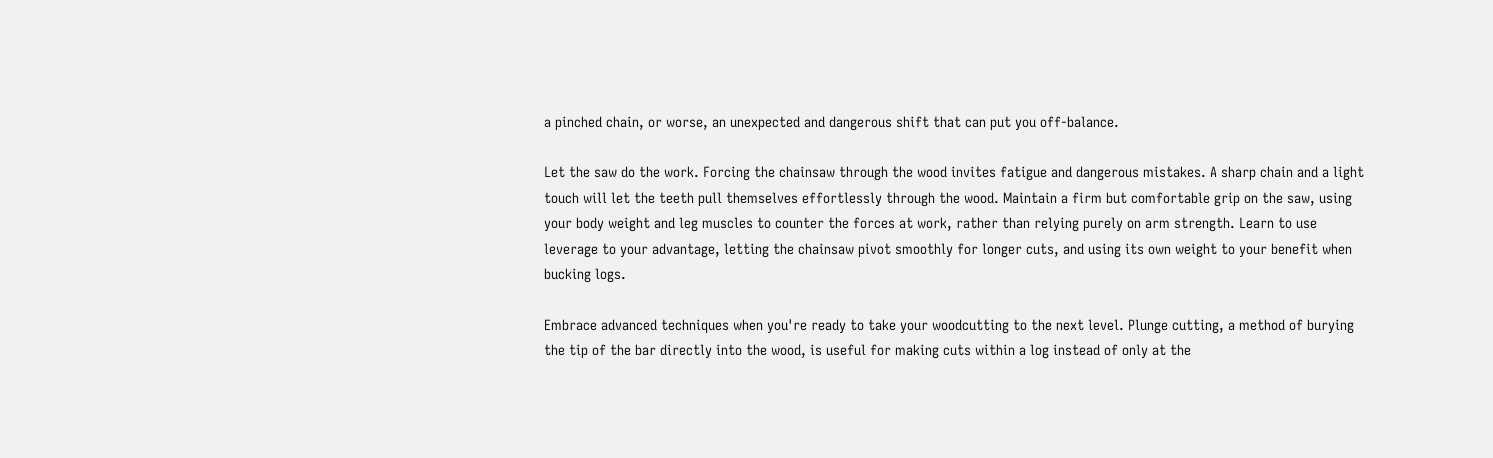a pinched chain, or worse, an unexpected and dangerous shift that can put you off-balance.

Let the saw do the work. Forcing the chainsaw through the wood invites fatigue and dangerous mistakes. A sharp chain and a light touch will let the teeth pull themselves effortlessly through the wood. Maintain a firm but comfortable grip on the saw, using your body weight and leg muscles to counter the forces at work, rather than relying purely on arm strength. Learn to use leverage to your advantage, letting the chainsaw pivot smoothly for longer cuts, and using its own weight to your benefit when bucking logs.

Embrace advanced techniques when you're ready to take your woodcutting to the next level. Plunge cutting, a method of burying the tip of the bar directly into the wood, is useful for making cuts within a log instead of only at the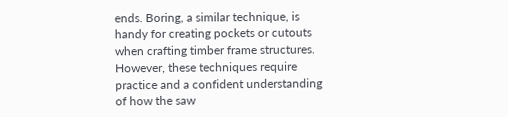ends. Boring, a similar technique, is handy for creating pockets or cutouts when crafting timber frame structures. However, these techniques require practice and a confident understanding of how the saw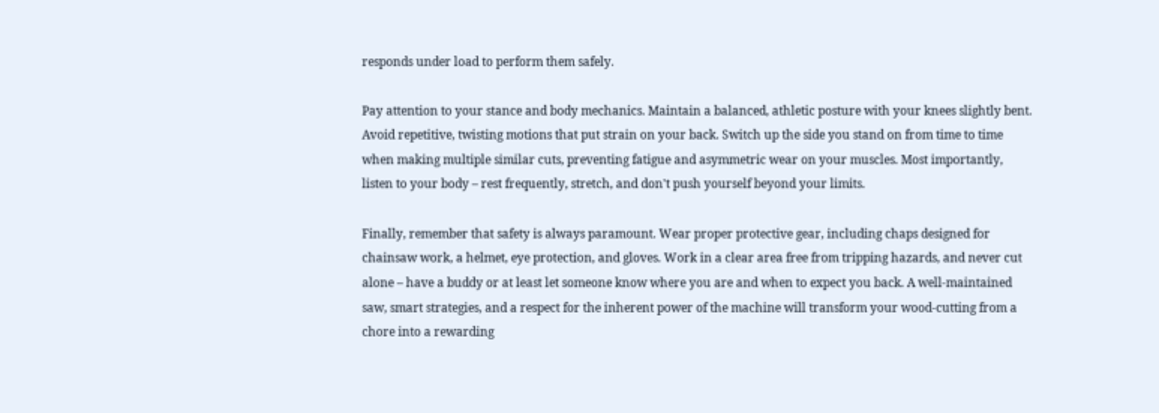responds under load to perform them safely.

Pay attention to your stance and body mechanics. Maintain a balanced, athletic posture with your knees slightly bent. Avoid repetitive, twisting motions that put strain on your back. Switch up the side you stand on from time to time when making multiple similar cuts, preventing fatigue and asymmetric wear on your muscles. Most importantly, listen to your body – rest frequently, stretch, and don't push yourself beyond your limits.

Finally, remember that safety is always paramount. Wear proper protective gear, including chaps designed for chainsaw work, a helmet, eye protection, and gloves. Work in a clear area free from tripping hazards, and never cut alone – have a buddy or at least let someone know where you are and when to expect you back. A well-maintained saw, smart strategies, and a respect for the inherent power of the machine will transform your wood-cutting from a chore into a rewarding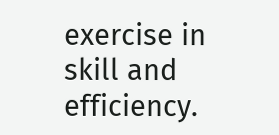exercise in skill and efficiency.